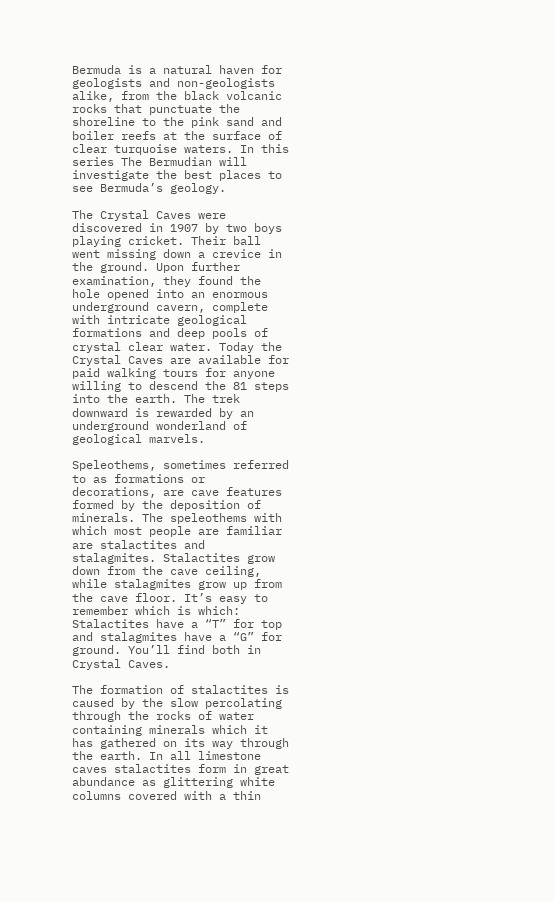Bermuda is a natural haven for geologists and non-geologists alike, from the black volcanic rocks that punctuate the shoreline to the pink sand and boiler reefs at the surface of clear turquoise waters. In this series The Bermudian will investigate the best places to see Bermuda’s geology.

The Crystal Caves were discovered in 1907 by two boys playing cricket. Their ball went missing down a crevice in the ground. Upon further examination, they found the hole opened into an enormous underground cavern, complete with intricate geological formations and deep pools of crystal clear water. Today the Crystal Caves are available for paid walking tours for anyone willing to descend the 81 steps into the earth. The trek downward is rewarded by an underground wonderland of geological marvels.

Speleothems, sometimes referred to as formations or decorations, are cave features formed by the deposition of minerals. The speleothems with which most people are familiar are stalactites and stalagmites. Stalactites grow down from the cave ceiling, while stalagmites grow up from the cave floor. It’s easy to remember which is which: Stalactites have a “T” for top and stalagmites have a “G” for ground. You’ll find both in Crystal Caves.

The formation of stalactites is caused by the slow percolating through the rocks of water containing minerals which it has gathered on its way through the earth. In all limestone caves stalactites form in great abundance as glittering white columns covered with a thin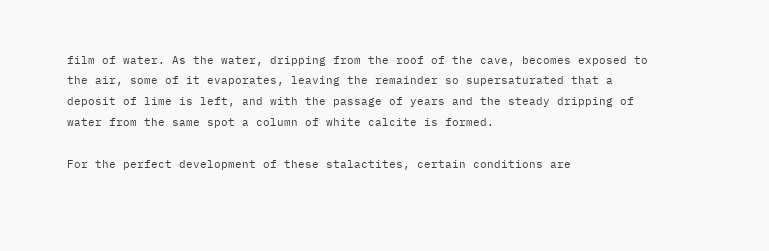film of water. As the water, dripping from the roof of the cave, becomes exposed to the air, some of it evaporates, leaving the remainder so supersaturated that a deposit of lime is left, and with the passage of years and the steady dripping of water from the same spot a column of white calcite is formed.

For the perfect development of these stalactites, certain conditions are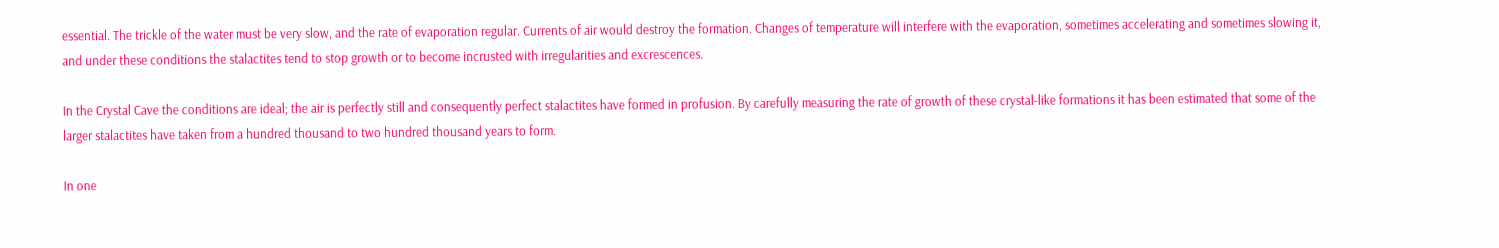essential. The trickle of the water must be very slow, and the rate of evaporation regular. Currents of air would destroy the formation. Changes of temperature will interfere with the evaporation, sometimes accelerating and sometimes slowing it, and under these conditions the stalactites tend to stop growth or to become incrusted with irregularities and excrescences.

In the Crystal Cave the conditions are ideal; the air is perfectly still and consequently perfect stalactites have formed in profusion. By carefully measuring the rate of growth of these crystal-like formations it has been estimated that some of the larger stalactites have taken from a hundred thousand to two hundred thousand years to form.

In one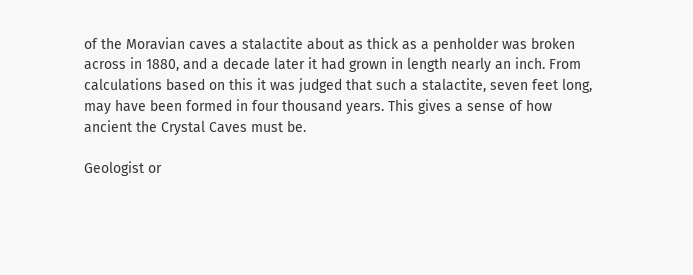of the Moravian caves a stalactite about as thick as a penholder was broken across in 1880, and a decade later it had grown in length nearly an inch. From calculations based on this it was judged that such a stalactite, seven feet long, may have been formed in four thousand years. This gives a sense of how ancient the Crystal Caves must be.

Geologist or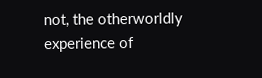not, the otherworldly experience of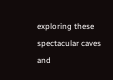exploring these spectacular caves and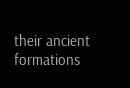their ancient formations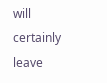will certainly leave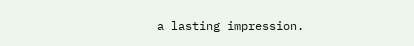a lasting impression.